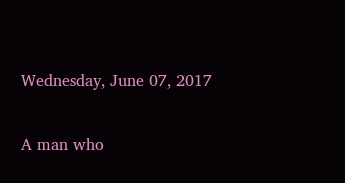Wednesday, June 07, 2017

A man who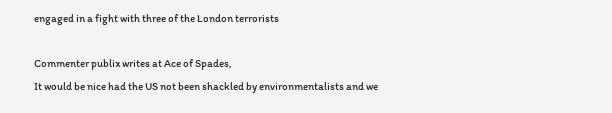engaged in a fight with three of the London terrorists

Commenter publix writes at Ace of Spades,
It would be nice had the US not been shackled by environmentalists and we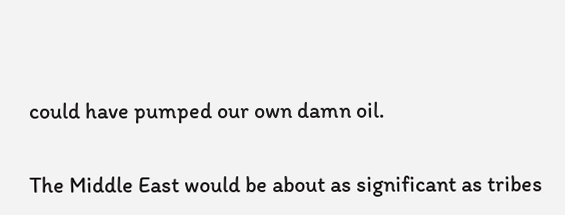could have pumped our own damn oil.

The Middle East would be about as significant as tribes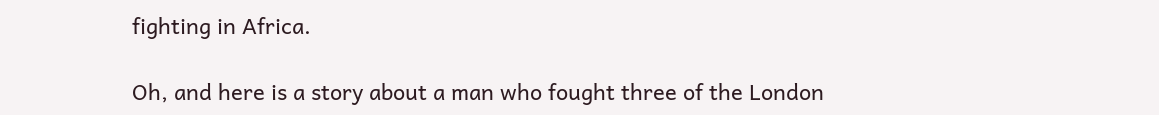fighting in Africa.

Oh, and here is a story about a man who fought three of the London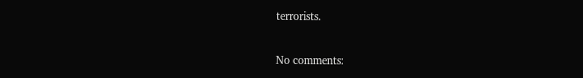terrorists.

No comments: